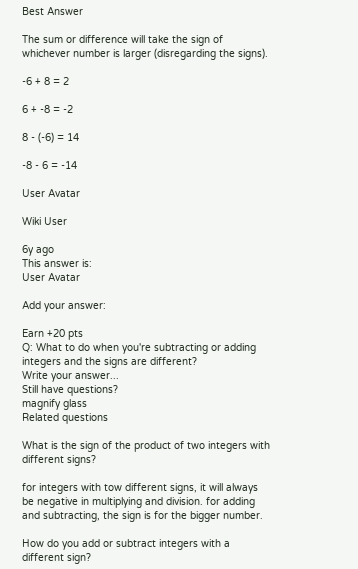Best Answer

The sum or difference will take the sign of whichever number is larger (disregarding the signs).

-6 + 8 = 2

6 + -8 = -2

8 - (-6) = 14

-8 - 6 = -14

User Avatar

Wiki User

6y ago
This answer is:
User Avatar

Add your answer:

Earn +20 pts
Q: What to do when you're subtracting or adding integers and the signs are different?
Write your answer...
Still have questions?
magnify glass
Related questions

What is the sign of the product of two integers with different signs?

for integers with tow different signs, it will always be negative in multiplying and division. for adding and subtracting, the sign is for the bigger number.

How do you add or subtract integers with a different sign?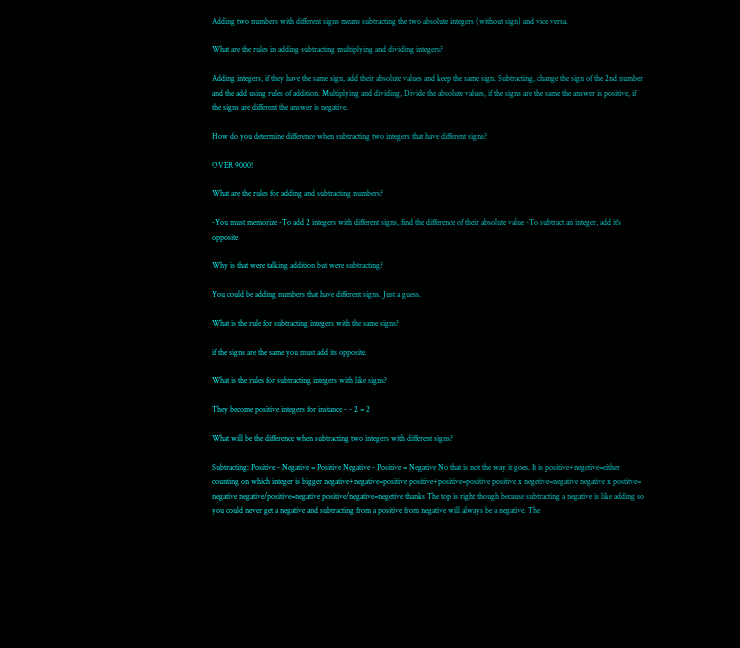Adding two numbers with different signs means subtracting the two absolute integers (without sign) and vice versa.

What are the rules in adding subtracting multiplying and dividing integers?

Adding integers, if they have the same sign, add their absolute values and keep the same sign. Subtracting, change the sign of the 2nd number and the add using rules of addition. Multiplying and dividing, Divide the absolute values, if the signs are the same the answer is positive, if the signs are different the answer is negative.

How do you determine difference when subtracting two integers that have different signs?

OVER 9000!

What are the rules for adding and subtracting numbers?

-You must memorize -To add 2 integers with different signs, find the difference of their absolute value -To subtract an integer, add it's opposite

Why is that were talking addition but were subtracting?

You could be adding numbers that have different signs. Just a guess.

What is the rule for subtracting integers with the same signs?

if the signs are the same you must add its opposite.

What is the rules for subtracting integers with like signs?

They become positive integers for instance - - 2 = 2

What will be the difference when subtracting two integers with different signs?

Subtracting: Positive - Negative = Positive Negative - Positive = Negative No that is not the way it goes. It is positive+negetive=either counting on which integer is bigger negative+negative=positive positive+positive=positive positive x negetive=negative negative x postitve= negative negative/positive=negative positive/negative=negetive thanks The top is right though because subtracting a negative is like adding so you could never get a negative and subtracting from a positive from negative will always be a negative. The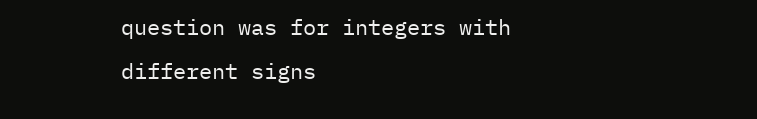question was for integers with different signs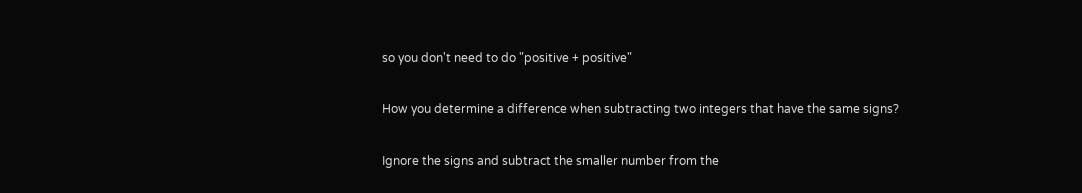so you don't need to do "positive + positive"

How you determine a difference when subtracting two integers that have the same signs?

Ignore the signs and subtract the smaller number from the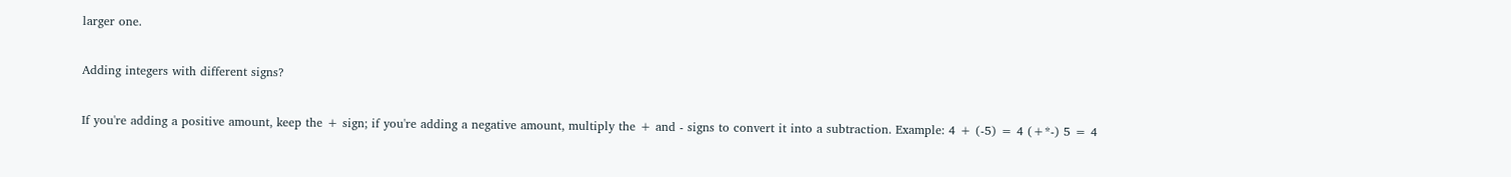larger one.

Adding integers with different signs?

If you're adding a positive amount, keep the + sign; if you're adding a negative amount, multiply the + and - signs to convert it into a subtraction. Example: 4 + (-5) = 4 (+*-) 5 = 4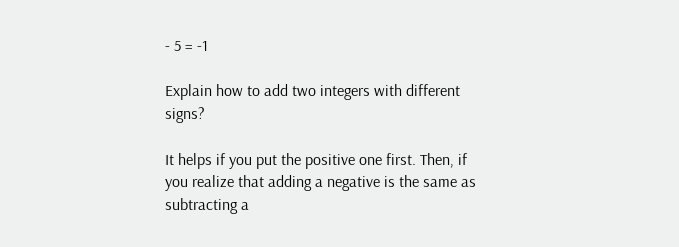- 5 = -1

Explain how to add two integers with different signs?

It helps if you put the positive one first. Then, if you realize that adding a negative is the same as subtracting a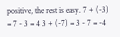positive, the rest is easy. 7 + (-3) = 7 - 3 = 4 3 + (-7) = 3 - 7 = -4